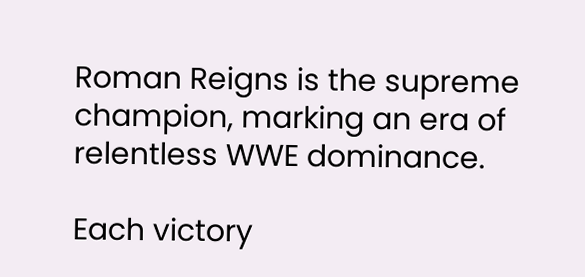Roman Reigns is the supreme champion, marking an era of relentless WWE dominance.

Each victory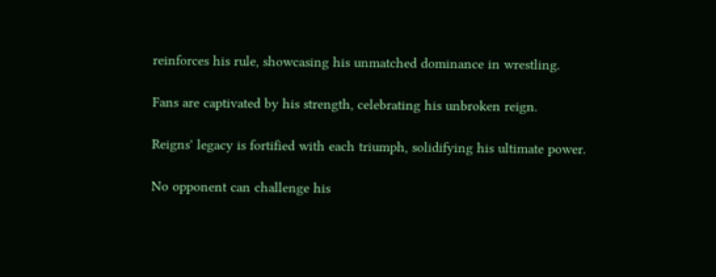reinforces his rule, showcasing his unmatched dominance in wrestling.

Fans are captivated by his strength, celebrating his unbroken reign.

Reigns' legacy is fortified with each triumph, solidifying his ultimate power.

No opponent can challenge his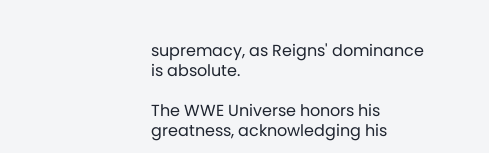supremacy, as Reigns' dominance is absolute.

The WWE Universe honors his greatness, acknowledging his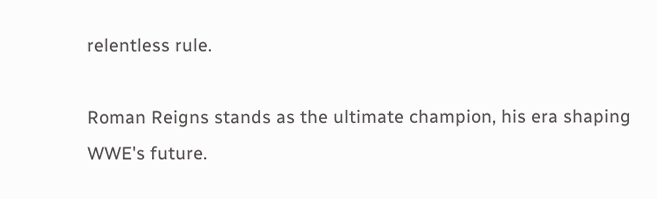relentless rule.

Roman Reigns stands as the ultimate champion, his era shaping WWE's future.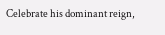Celebrate his dominant reign,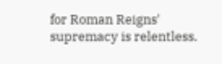for Roman Reigns' supremacy is relentless.